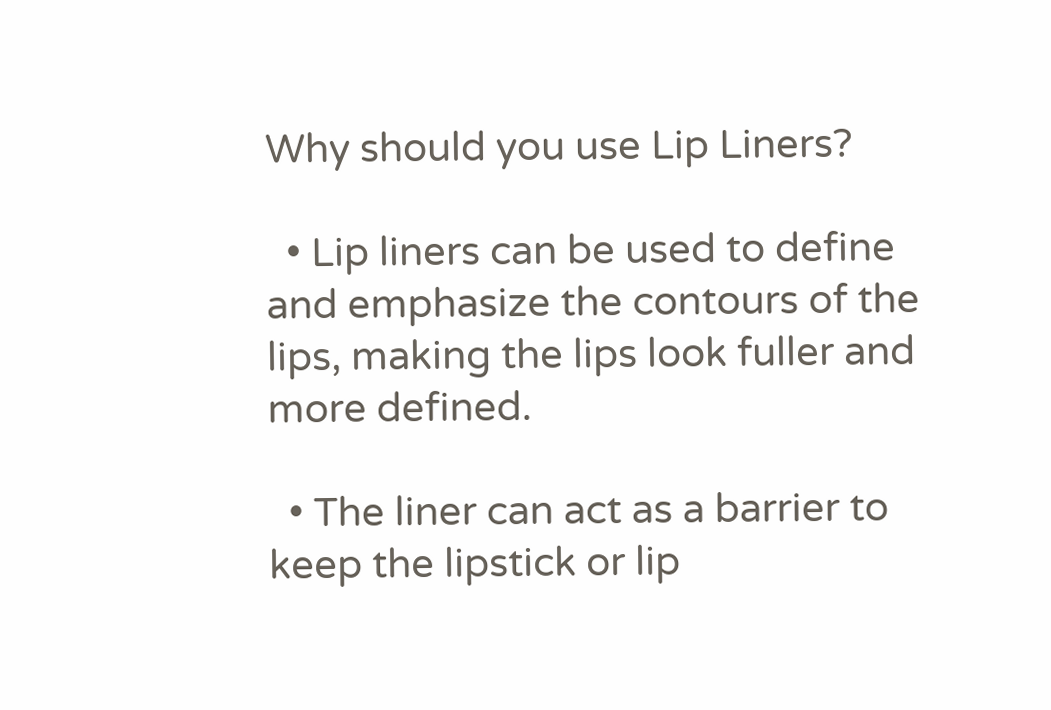Why should you use Lip Liners?

  • Lip liners can be used to define and emphasize the contours of the lips, making the lips look fuller and more defined.

  • The liner can act as a barrier to keep the lipstick or lip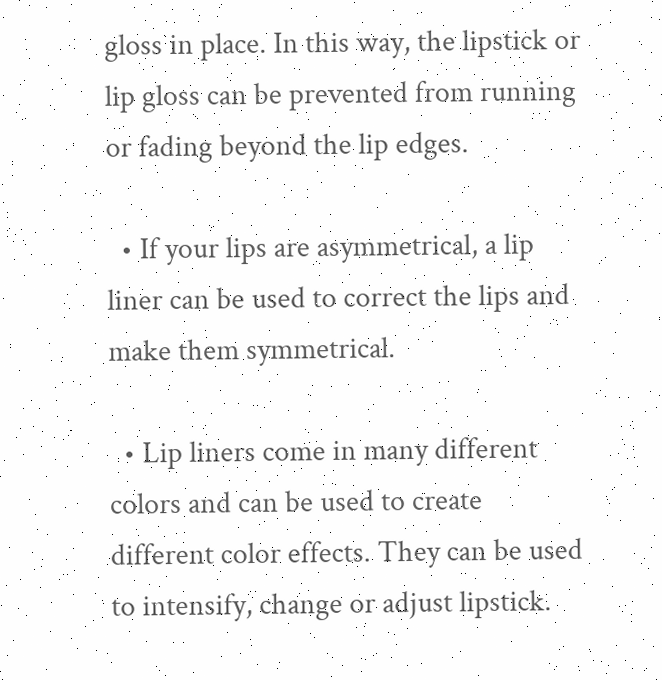gloss in place. In this way, the lipstick or lip gloss can be prevented from running or fading beyond the lip edges.

  • If your lips are asymmetrical, a lip liner can be used to correct the lips and make them symmetrical.

  • Lip liners come in many different colors and can be used to create different color effects. They can be used to intensify, change or adjust lipstick.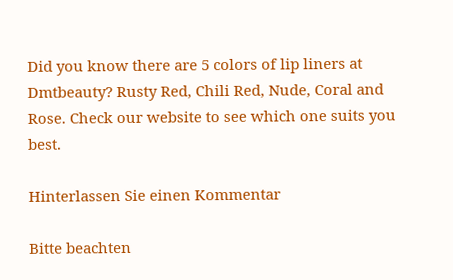Did you know there are 5 colors of lip liners at Dmtbeauty? Rusty Red, Chili Red, Nude, Coral and Rose. Check our website to see which one suits you best.

Hinterlassen Sie einen Kommentar

Bitte beachten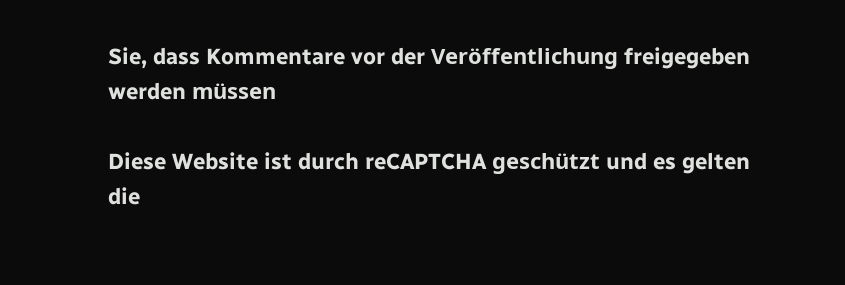Sie, dass Kommentare vor der Veröffentlichung freigegeben werden müssen

Diese Website ist durch reCAPTCHA geschützt und es gelten die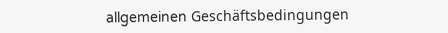allgemeinen Geschäftsbedingungen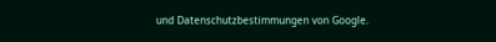und Datenschutzbestimmungen von Google.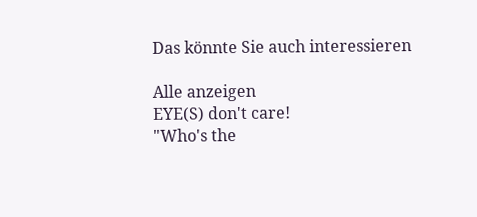Das könnte Sie auch interessieren

Alle anzeigen
EYE(S) don't care!
"Who's the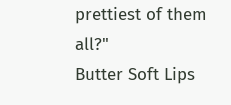prettiest of them all?"
Butter Soft Lips